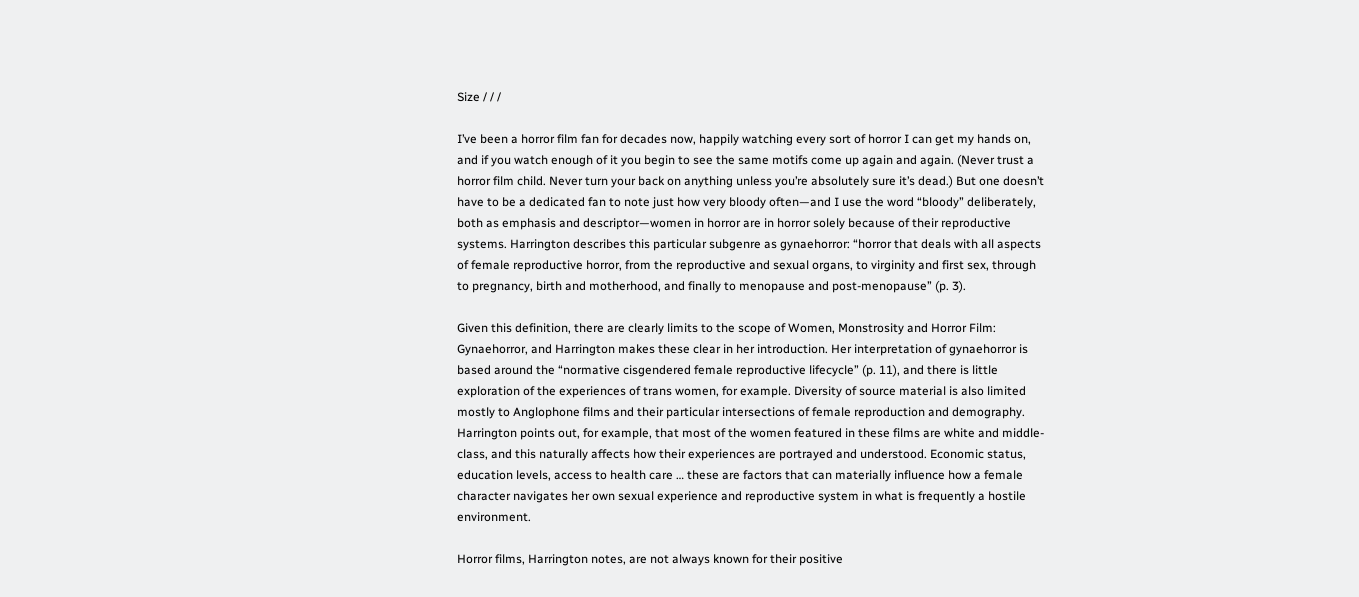Size / / /

I’ve been a horror film fan for decades now, happily watching every sort of horror I can get my hands on, and if you watch enough of it you begin to see the same motifs come up again and again. (Never trust a horror film child. Never turn your back on anything unless you’re absolutely sure it’s dead.) But one doesn’t have to be a dedicated fan to note just how very bloody often—and I use the word “bloody” deliberately, both as emphasis and descriptor—women in horror are in horror solely because of their reproductive systems. Harrington describes this particular subgenre as gynaehorror: “horror that deals with all aspects of female reproductive horror, from the reproductive and sexual organs, to virginity and first sex, through to pregnancy, birth and motherhood, and finally to menopause and post-menopause” (p. 3).

Given this definition, there are clearly limits to the scope of Women, Monstrosity and Horror Film: Gynaehorror, and Harrington makes these clear in her introduction. Her interpretation of gynaehorror is based around the “normative cisgendered female reproductive lifecycle” (p. 11), and there is little exploration of the experiences of trans women, for example. Diversity of source material is also limited mostly to Anglophone films and their particular intersections of female reproduction and demography. Harrington points out, for example, that most of the women featured in these films are white and middle-class, and this naturally affects how their experiences are portrayed and understood. Economic status, education levels, access to health care … these are factors that can materially influence how a female character navigates her own sexual experience and reproductive system in what is frequently a hostile environment.

Horror films, Harrington notes, are not always known for their positive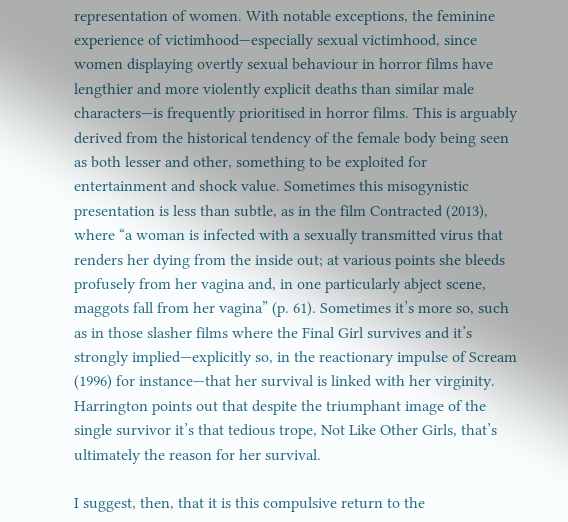representation of women. With notable exceptions, the feminine experience of victimhood—especially sexual victimhood, since women displaying overtly sexual behaviour in horror films have lengthier and more violently explicit deaths than similar male characters—is frequently prioritised in horror films. This is arguably derived from the historical tendency of the female body being seen as both lesser and other, something to be exploited for entertainment and shock value. Sometimes this misogynistic presentation is less than subtle, as in the film Contracted (2013), where “a woman is infected with a sexually transmitted virus that renders her dying from the inside out; at various points she bleeds profusely from her vagina and, in one particularly abject scene, maggots fall from her vagina” (p. 61). Sometimes it’s more so, such as in those slasher films where the Final Girl survives and it’s strongly implied—explicitly so, in the reactionary impulse of Scream (1996) for instance—that her survival is linked with her virginity. Harrington points out that despite the triumphant image of the single survivor it’s that tedious trope, Not Like Other Girls, that’s ultimately the reason for her survival.

I suggest, then, that it is this compulsive return to the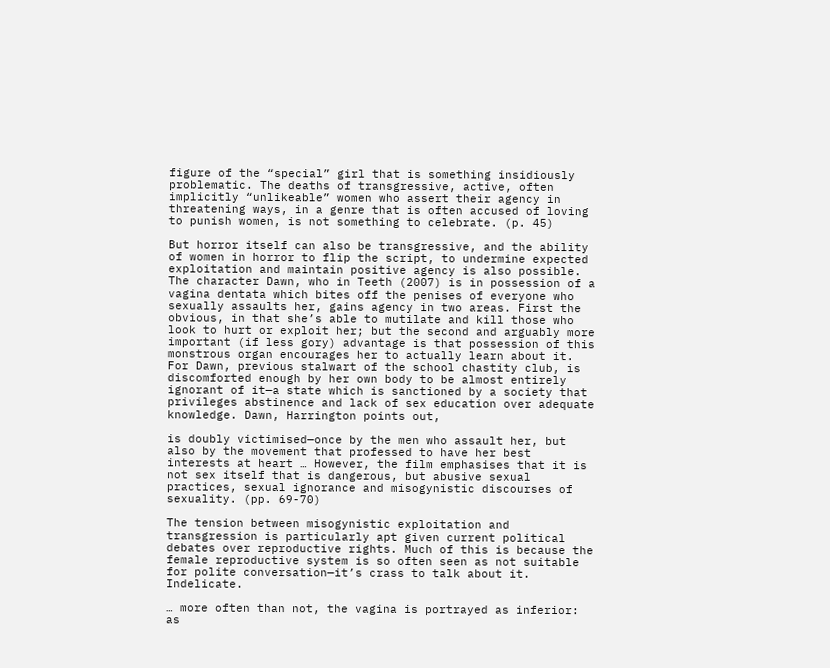figure of the “special” girl that is something insidiously problematic. The deaths of transgressive, active, often implicitly “unlikeable” women who assert their agency in threatening ways, in a genre that is often accused of loving to punish women, is not something to celebrate. (p. 45)

But horror itself can also be transgressive, and the ability of women in horror to flip the script, to undermine expected exploitation and maintain positive agency is also possible. The character Dawn, who in Teeth (2007) is in possession of a vagina dentata which bites off the penises of everyone who sexually assaults her, gains agency in two areas. First the obvious, in that she’s able to mutilate and kill those who look to hurt or exploit her; but the second and arguably more important (if less gory) advantage is that possession of this monstrous organ encourages her to actually learn about it. For Dawn, previous stalwart of the school chastity club, is discomforted enough by her own body to be almost entirely ignorant of it—a state which is sanctioned by a society that privileges abstinence and lack of sex education over adequate knowledge. Dawn, Harrington points out,

is doubly victimised—once by the men who assault her, but also by the movement that professed to have her best interests at heart … However, the film emphasises that it is not sex itself that is dangerous, but abusive sexual practices, sexual ignorance and misogynistic discourses of sexuality. (pp. 69-70)

The tension between misogynistic exploitation and transgression is particularly apt given current political debates over reproductive rights. Much of this is because the female reproductive system is so often seen as not suitable for polite conversation—it’s crass to talk about it. Indelicate.

… more often than not, the vagina is portrayed as inferior: as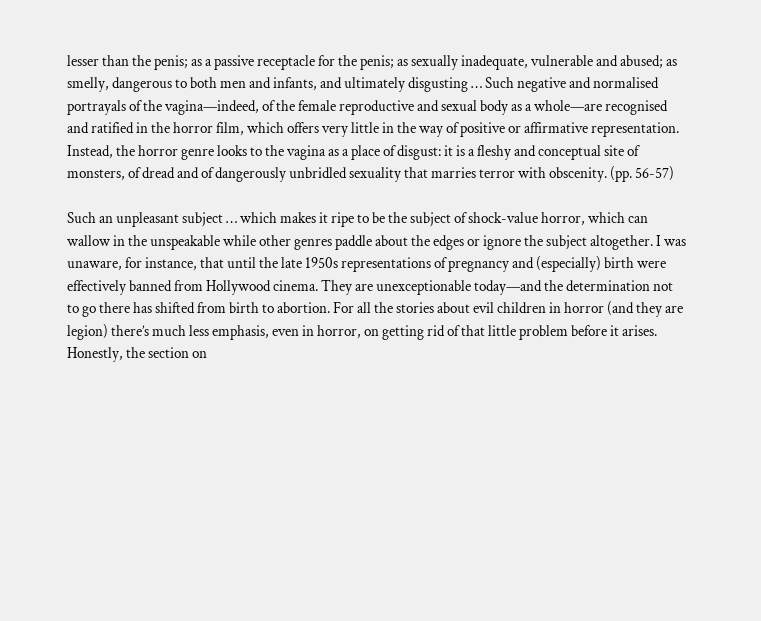lesser than the penis; as a passive receptacle for the penis; as sexually inadequate, vulnerable and abused; as smelly, dangerous to both men and infants, and ultimately disgusting … Such negative and normalised portrayals of the vagina—indeed, of the female reproductive and sexual body as a whole—are recognised and ratified in the horror film, which offers very little in the way of positive or affirmative representation. Instead, the horror genre looks to the vagina as a place of disgust: it is a fleshy and conceptual site of monsters, of dread and of dangerously unbridled sexuality that marries terror with obscenity. (pp. 56-57)

Such an unpleasant subject … which makes it ripe to be the subject of shock-value horror, which can wallow in the unspeakable while other genres paddle about the edges or ignore the subject altogether. I was unaware, for instance, that until the late 1950s representations of pregnancy and (especially) birth were effectively banned from Hollywood cinema. They are unexceptionable today—and the determination not to go there has shifted from birth to abortion. For all the stories about evil children in horror (and they are legion) there’s much less emphasis, even in horror, on getting rid of that little problem before it arises. Honestly, the section on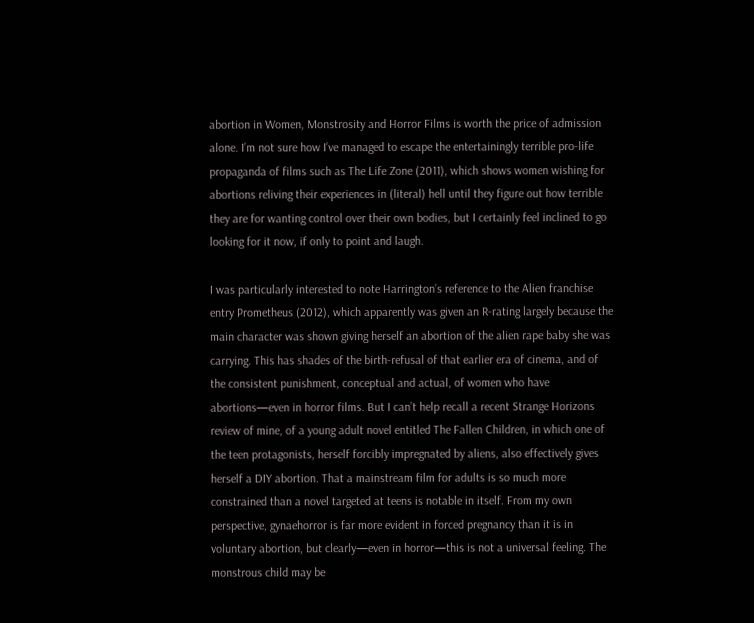abortion in Women, Monstrosity and Horror Films is worth the price of admission alone. I’m not sure how I’ve managed to escape the entertainingly terrible pro-life propaganda of films such as The Life Zone (2011), which shows women wishing for abortions reliving their experiences in (literal) hell until they figure out how terrible they are for wanting control over their own bodies, but I certainly feel inclined to go looking for it now, if only to point and laugh.

I was particularly interested to note Harrington’s reference to the Alien franchise entry Prometheus (2012), which apparently was given an R-rating largely because the main character was shown giving herself an abortion of the alien rape baby she was carrying. This has shades of the birth-refusal of that earlier era of cinema, and of the consistent punishment, conceptual and actual, of women who have abortions—even in horror films. But I can’t help recall a recent Strange Horizons review of mine, of a young adult novel entitled The Fallen Children, in which one of the teen protagonists, herself forcibly impregnated by aliens, also effectively gives herself a DIY abortion. That a mainstream film for adults is so much more constrained than a novel targeted at teens is notable in itself. From my own perspective, gynaehorror is far more evident in forced pregnancy than it is in voluntary abortion, but clearly—even in horror—this is not a universal feeling. The monstrous child may be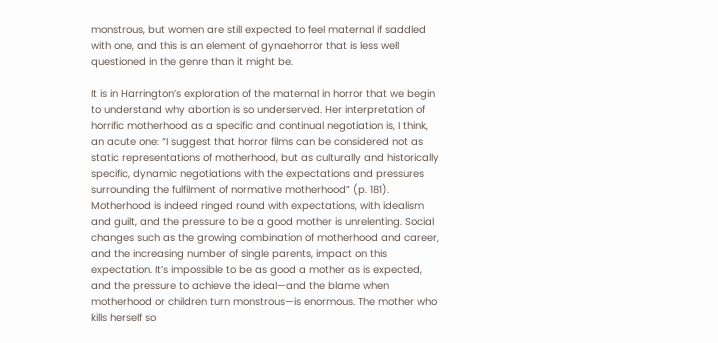monstrous, but women are still expected to feel maternal if saddled with one, and this is an element of gynaehorror that is less well questioned in the genre than it might be.

It is in Harrington’s exploration of the maternal in horror that we begin to understand why abortion is so underserved. Her interpretation of horrific motherhood as a specific and continual negotiation is, I think, an acute one: “I suggest that horror films can be considered not as static representations of motherhood, but as culturally and historically specific, dynamic negotiations with the expectations and pressures surrounding the fulfilment of normative motherhood” (p. 181). Motherhood is indeed ringed round with expectations, with idealism and guilt, and the pressure to be a good mother is unrelenting. Social changes such as the growing combination of motherhood and career, and the increasing number of single parents, impact on this expectation. It’s impossible to be as good a mother as is expected, and the pressure to achieve the ideal—and the blame when motherhood or children turn monstrous—is enormous. The mother who kills herself so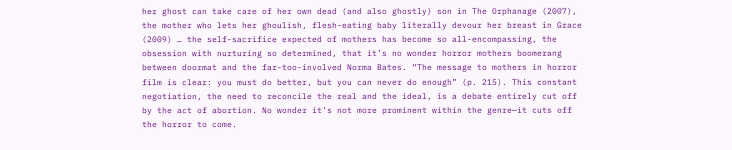her ghost can take care of her own dead (and also ghostly) son in The Orphanage (2007), the mother who lets her ghoulish, flesh-eating baby literally devour her breast in Grace (2009) … the self-sacrifice expected of mothers has become so all-encompassing, the obsession with nurturing so determined, that it’s no wonder horror mothers boomerang between doormat and the far-too-involved Norma Bates. “The message to mothers in horror film is clear: you must do better, but you can never do enough” (p. 215). This constant negotiation, the need to reconcile the real and the ideal, is a debate entirely cut off by the act of abortion. No wonder it’s not more prominent within the genre—it cuts off the horror to come.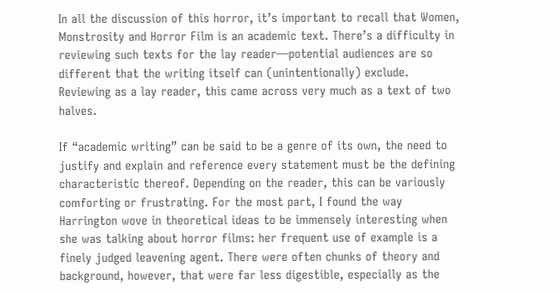In all the discussion of this horror, it’s important to recall that Women, Monstrosity and Horror Film is an academic text. There’s a difficulty in reviewing such texts for the lay reader—potential audiences are so different that the writing itself can (unintentionally) exclude. Reviewing as a lay reader, this came across very much as a text of two halves.

If “academic writing” can be said to be a genre of its own, the need to justify and explain and reference every statement must be the defining characteristic thereof. Depending on the reader, this can be variously comforting or frustrating. For the most part, I found the way Harrington wove in theoretical ideas to be immensely interesting when she was talking about horror films: her frequent use of example is a finely judged leavening agent. There were often chunks of theory and background, however, that were far less digestible, especially as the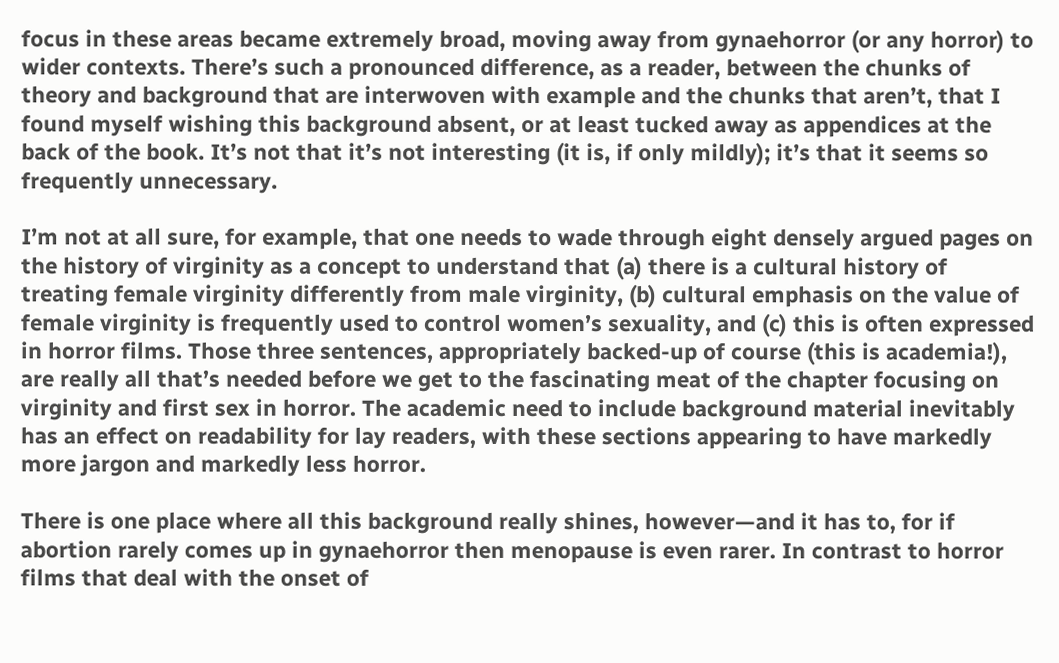focus in these areas became extremely broad, moving away from gynaehorror (or any horror) to wider contexts. There’s such a pronounced difference, as a reader, between the chunks of theory and background that are interwoven with example and the chunks that aren’t, that I found myself wishing this background absent, or at least tucked away as appendices at the back of the book. It’s not that it’s not interesting (it is, if only mildly); it’s that it seems so frequently unnecessary.

I’m not at all sure, for example, that one needs to wade through eight densely argued pages on the history of virginity as a concept to understand that (a) there is a cultural history of treating female virginity differently from male virginity, (b) cultural emphasis on the value of female virginity is frequently used to control women’s sexuality, and (c) this is often expressed in horror films. Those three sentences, appropriately backed-up of course (this is academia!), are really all that’s needed before we get to the fascinating meat of the chapter focusing on virginity and first sex in horror. The academic need to include background material inevitably has an effect on readability for lay readers, with these sections appearing to have markedly more jargon and markedly less horror.

There is one place where all this background really shines, however—and it has to, for if abortion rarely comes up in gynaehorror then menopause is even rarer. In contrast to horror films that deal with the onset of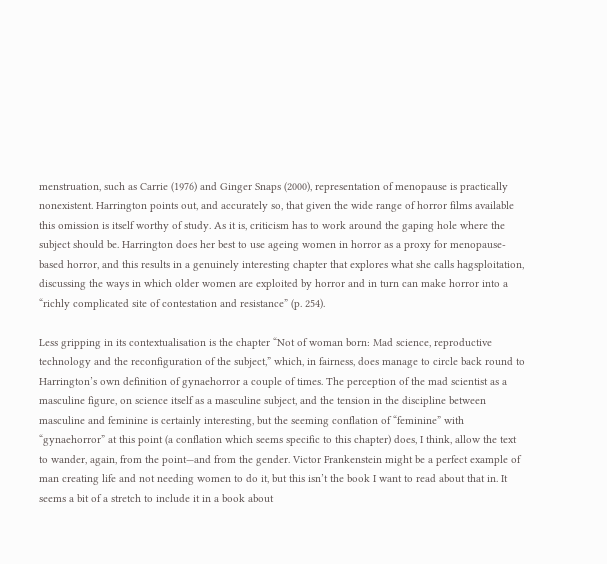menstruation, such as Carrie (1976) and Ginger Snaps (2000), representation of menopause is practically nonexistent. Harrington points out, and accurately so, that given the wide range of horror films available this omission is itself worthy of study. As it is, criticism has to work around the gaping hole where the subject should be. Harrington does her best to use ageing women in horror as a proxy for menopause-based horror, and this results in a genuinely interesting chapter that explores what she calls hagsploitation, discussing the ways in which older women are exploited by horror and in turn can make horror into a “richly complicated site of contestation and resistance” (p. 254).

Less gripping in its contextualisation is the chapter “Not of woman born: Mad science, reproductive technology and the reconfiguration of the subject,” which, in fairness, does manage to circle back round to Harrington’s own definition of gynaehorror a couple of times. The perception of the mad scientist as a masculine figure, on science itself as a masculine subject, and the tension in the discipline between masculine and feminine is certainly interesting, but the seeming conflation of “feminine” with “gynaehorror” at this point (a conflation which seems specific to this chapter) does, I think, allow the text to wander, again, from the point—and from the gender. Victor Frankenstein might be a perfect example of man creating life and not needing women to do it, but this isn’t the book I want to read about that in. It seems a bit of a stretch to include it in a book about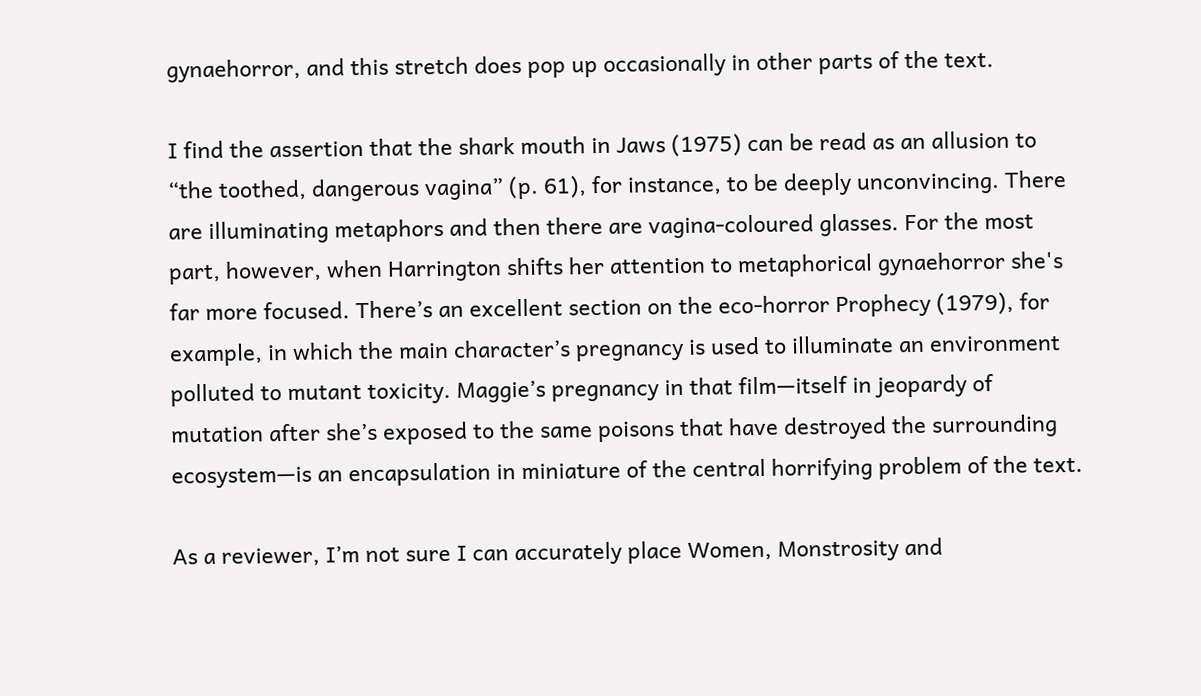gynaehorror, and this stretch does pop up occasionally in other parts of the text.

I find the assertion that the shark mouth in Jaws (1975) can be read as an allusion to “the toothed, dangerous vagina” (p. 61), for instance, to be deeply unconvincing. There are illuminating metaphors and then there are vagina-coloured glasses. For the most part, however, when Harrington shifts her attention to metaphorical gynaehorror she's far more focused. There’s an excellent section on the eco-horror Prophecy (1979), for example, in which the main character’s pregnancy is used to illuminate an environment polluted to mutant toxicity. Maggie’s pregnancy in that film—itself in jeopardy of mutation after she’s exposed to the same poisons that have destroyed the surrounding ecosystem—is an encapsulation in miniature of the central horrifying problem of the text.

As a reviewer, I’m not sure I can accurately place Women, Monstrosity and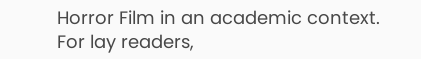Horror Film in an academic context. For lay readers,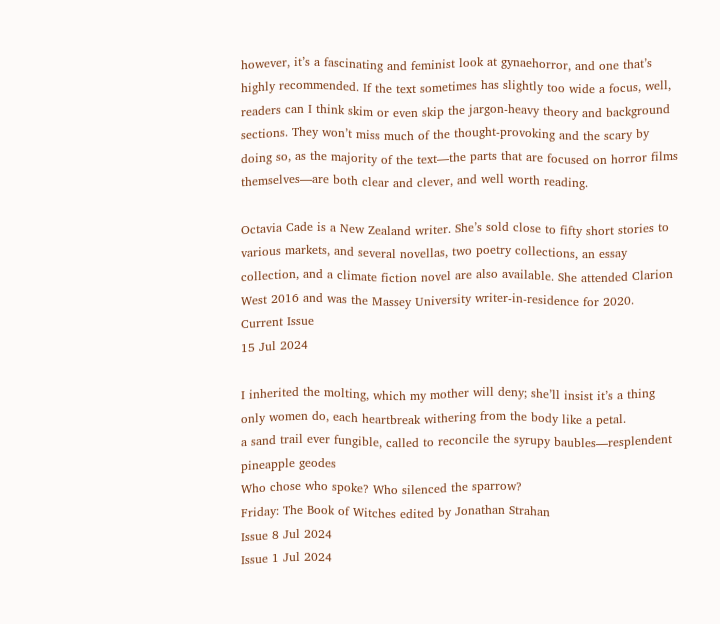however, it’s a fascinating and feminist look at gynaehorror, and one that’s highly recommended. If the text sometimes has slightly too wide a focus, well, readers can I think skim or even skip the jargon-heavy theory and background sections. They won’t miss much of the thought-provoking and the scary by doing so, as the majority of the text—the parts that are focused on horror films themselves—are both clear and clever, and well worth reading.

Octavia Cade is a New Zealand writer. She’s sold close to fifty short stories to various markets, and several novellas, two poetry collections, an essay collection, and a climate fiction novel are also available. She attended Clarion West 2016 and was the Massey University writer-in-residence for 2020.
Current Issue
15 Jul 2024

I inherited the molting, which my mother will deny; she’ll insist it’s a thing only women do, each heartbreak withering from the body like a petal.
a sand trail ever fungible, called to reconcile the syrupy baubles—resplendent pineapple geodes
Who chose who spoke? Who silenced the sparrow?
Friday: The Book of Witches edited by Jonathan Strahan
Issue 8 Jul 2024
Issue 1 Jul 2024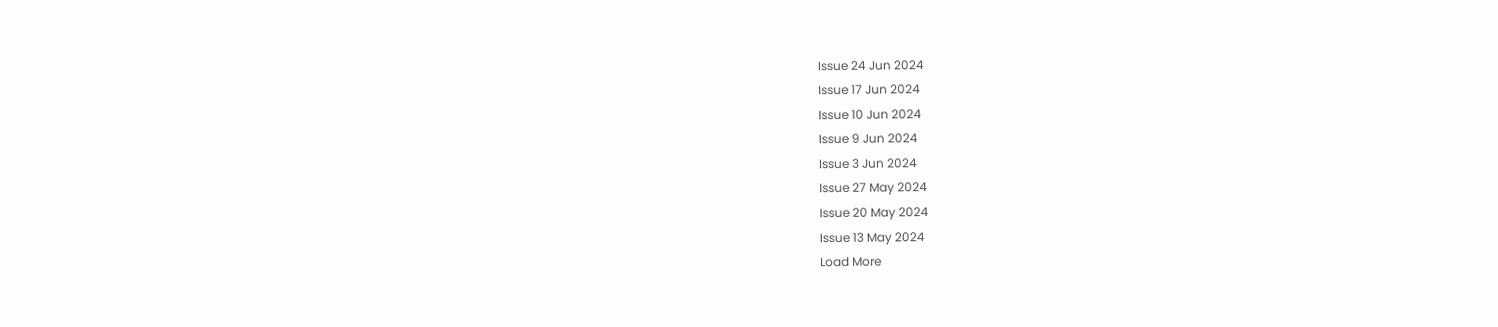Issue 24 Jun 2024
Issue 17 Jun 2024
Issue 10 Jun 2024
Issue 9 Jun 2024
Issue 3 Jun 2024
Issue 27 May 2024
Issue 20 May 2024
Issue 13 May 2024
Load More